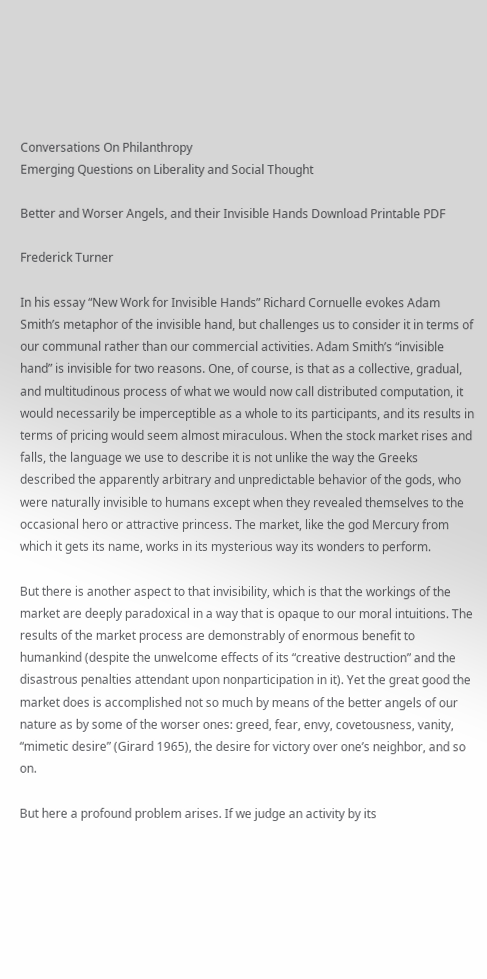Conversations On Philanthropy
Emerging Questions on Liberality and Social Thought

Better and Worser Angels, and their Invisible Hands Download Printable PDF

Frederick Turner

In his essay “New Work for Invisible Hands” Richard Cornuelle evokes Adam Smith’s metaphor of the invisible hand, but challenges us to consider it in terms of our communal rather than our commercial activities. Adam Smith’s “invisible hand” is invisible for two reasons. One, of course, is that as a collective, gradual, and multitudinous process of what we would now call distributed computation, it would necessarily be imperceptible as a whole to its participants, and its results in terms of pricing would seem almost miraculous. When the stock market rises and falls, the language we use to describe it is not unlike the way the Greeks described the apparently arbitrary and unpredictable behavior of the gods, who were naturally invisible to humans except when they revealed themselves to the occasional hero or attractive princess. The market, like the god Mercury from which it gets its name, works in its mysterious way its wonders to perform.

But there is another aspect to that invisibility, which is that the workings of the market are deeply paradoxical in a way that is opaque to our moral intuitions. The results of the market process are demonstrably of enormous benefit to humankind (despite the unwelcome effects of its “creative destruction” and the disastrous penalties attendant upon nonparticipation in it). Yet the great good the market does is accomplished not so much by means of the better angels of our nature as by some of the worser ones: greed, fear, envy, covetousness, vanity, “mimetic desire” (Girard 1965), the desire for victory over one’s neighbor, and so on.

But here a profound problem arises. If we judge an activity by its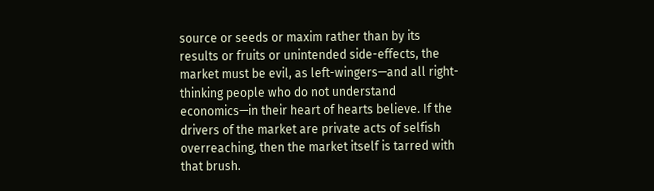source or seeds or maxim rather than by its results or fruits or unintended side-effects, the market must be evil, as left-wingers—and all right-thinking people who do not understand economics—in their heart of hearts believe. If the drivers of the market are private acts of selfish overreaching, then the market itself is tarred with that brush.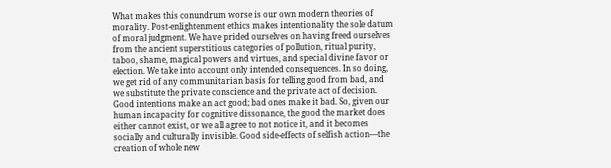What makes this conundrum worse is our own modern theories of morality. Post-enlightenment ethics makes intentionality the sole datum of moral judgment. We have prided ourselves on having freed ourselves from the ancient superstitious categories of pollution, ritual purity, taboo, shame, magical powers and virtues, and special divine favor or election. We take into account only intended consequences. In so doing, we get rid of any communitarian basis for telling good from bad, and we substitute the private conscience and the private act of decision. Good intentions make an act good; bad ones make it bad. So, given our human incapacity for cognitive dissonance, the good the market does either cannot exist, or we all agree to not notice it, and it becomes socially and culturally invisible. Good side-effects of selfish action—the creation of whole new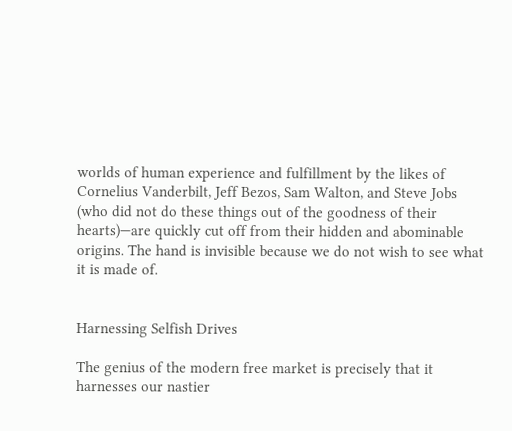worlds of human experience and fulfillment by the likes of Cornelius Vanderbilt, Jeff Bezos, Sam Walton, and Steve Jobs (who did not do these things out of the goodness of their hearts)—are quickly cut off from their hidden and abominable origins. The hand is invisible because we do not wish to see what it is made of.


Harnessing Selfish Drives

The genius of the modern free market is precisely that it harnesses our nastier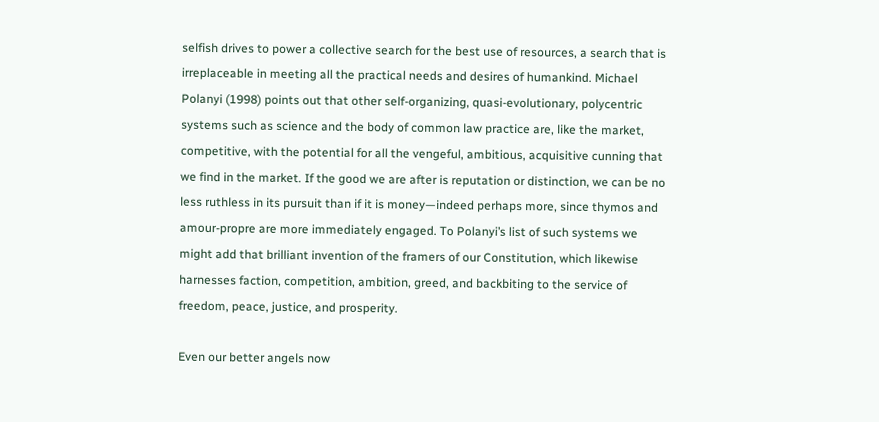selfish drives to power a collective search for the best use of resources, a search that is irreplaceable in meeting all the practical needs and desires of humankind. Michael Polanyi (1998) points out that other self-organizing, quasi-evolutionary, polycentric systems such as science and the body of common law practice are, like the market, competitive, with the potential for all the vengeful, ambitious, acquisitive cunning that we find in the market. If the good we are after is reputation or distinction, we can be no less ruthless in its pursuit than if it is money—indeed perhaps more, since thymos and amour-propre are more immediately engaged. To Polanyi’s list of such systems we might add that brilliant invention of the framers of our Constitution, which likewise harnesses faction, competition, ambition, greed, and backbiting to the service of freedom, peace, justice, and prosperity.

Even our better angels now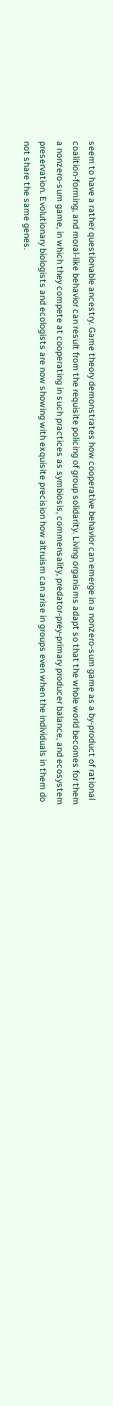seem to have a rather questionable ancestry. Game theory demonstrates how cooperative behavior can emerge in a nonzero-sum game as a by-product of rational coalition-forming, and moral-like behavior can result from the requisite policing of group solidarity. Living organisms adapt so that the whole world becomes for them a nonzero-sum game, in which they compete at cooperating in such practices as symbiosis, commensality, predator-prey-primary producer balance, and ecosystem preservation. Evolutionary biologists and ecologists are now showing with exquisite precision how altruism can arise in groups even when the individuals in them do not share the same genes.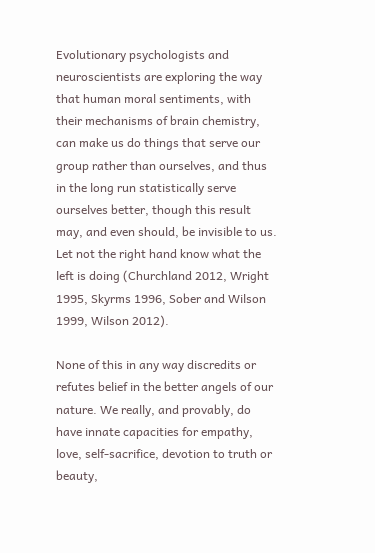Evolutionary psychologists and neuroscientists are exploring the way that human moral sentiments, with their mechanisms of brain chemistry, can make us do things that serve our group rather than ourselves, and thus in the long run statistically serve ourselves better, though this result may, and even should, be invisible to us. Let not the right hand know what the left is doing (Churchland 2012, Wright 1995, Skyrms 1996, Sober and Wilson 1999, Wilson 2012).

None of this in any way discredits or refutes belief in the better angels of our nature. We really, and provably, do have innate capacities for empathy, love, self-sacrifice, devotion to truth or beauty,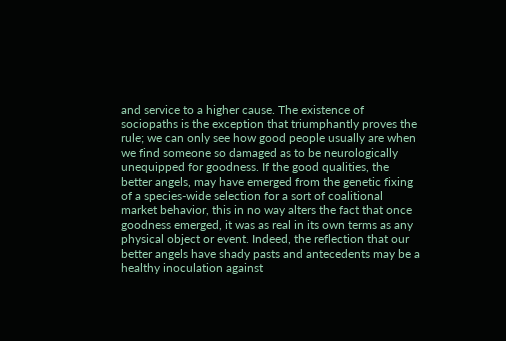and service to a higher cause. The existence of sociopaths is the exception that triumphantly proves the rule; we can only see how good people usually are when we find someone so damaged as to be neurologically unequipped for goodness. If the good qualities, the better angels, may have emerged from the genetic fixing of a species-wide selection for a sort of coalitional market behavior, this in no way alters the fact that once goodness emerged, it was as real in its own terms as any physical object or event. Indeed, the reflection that our better angels have shady pasts and antecedents may be a healthy inoculation against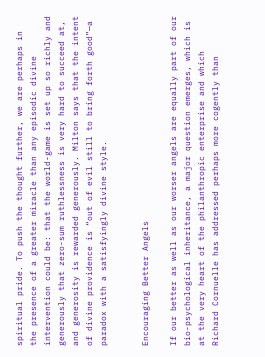spiritual pride. To push the thought further, we are perhaps in the presence of a greater miracle than any episodic divine intervention could be: that the world-game is set up so richly and generously that zero-sum ruthlessness is very hard to succeed at, and generosity is rewarded generously. Milton says that the intent of divine providence is “out of evil still to bring forth good”—a paradox with a satisfyingly divine style.


Encouraging Better Angels

If our better as well as our worser angels are equally part of our bio-psychological inheritance, a major question emerges, which is at the very heart of the philanthropic enterprise and which Richard Cornuelle has addressed perhaps more cogently than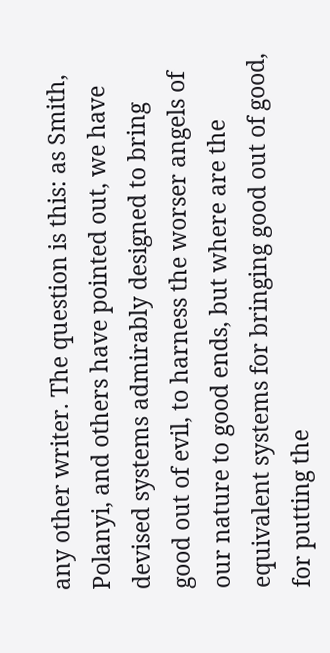any other writer. The question is this: as Smith, Polanyi, and others have pointed out, we have devised systems admirably designed to bring good out of evil, to harness the worser angels of our nature to good ends, but where are the equivalent systems for bringing good out of good, for putting the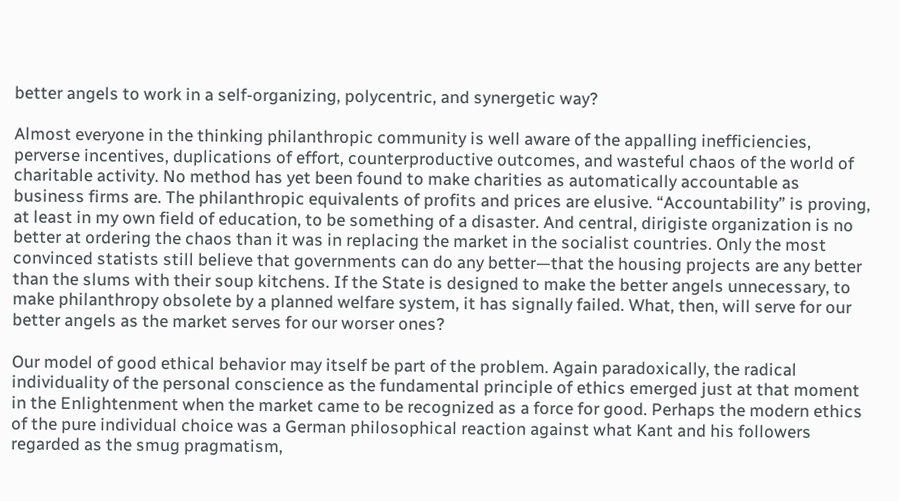better angels to work in a self-organizing, polycentric, and synergetic way?

Almost everyone in the thinking philanthropic community is well aware of the appalling inefficiencies, perverse incentives, duplications of effort, counterproductive outcomes, and wasteful chaos of the world of charitable activity. No method has yet been found to make charities as automatically accountable as business firms are. The philanthropic equivalents of profits and prices are elusive. “Accountability” is proving, at least in my own field of education, to be something of a disaster. And central, dirigiste organization is no better at ordering the chaos than it was in replacing the market in the socialist countries. Only the most convinced statists still believe that governments can do any better—that the housing projects are any better than the slums with their soup kitchens. If the State is designed to make the better angels unnecessary, to make philanthropy obsolete by a planned welfare system, it has signally failed. What, then, will serve for our better angels as the market serves for our worser ones?

Our model of good ethical behavior may itself be part of the problem. Again paradoxically, the radical individuality of the personal conscience as the fundamental principle of ethics emerged just at that moment in the Enlightenment when the market came to be recognized as a force for good. Perhaps the modern ethics of the pure individual choice was a German philosophical reaction against what Kant and his followers regarded as the smug pragmatism,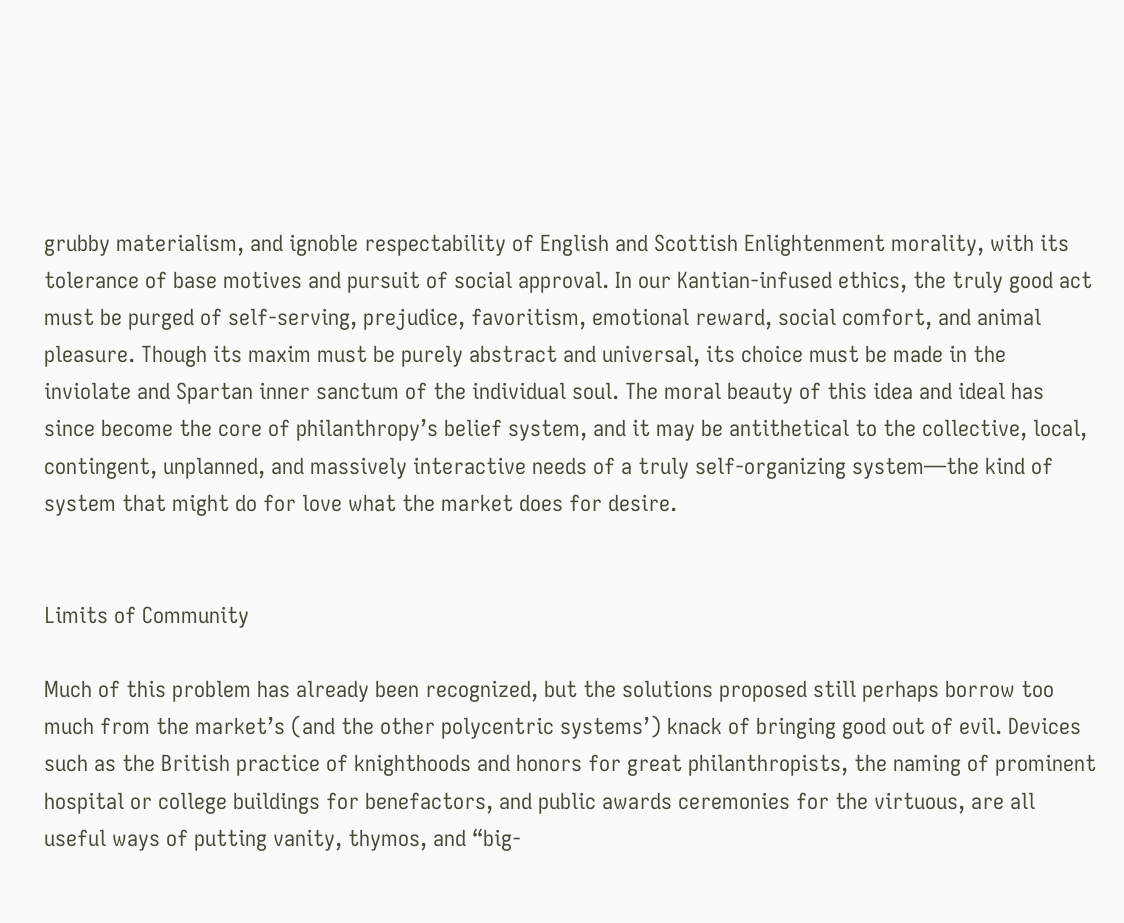grubby materialism, and ignoble respectability of English and Scottish Enlightenment morality, with its tolerance of base motives and pursuit of social approval. In our Kantian-infused ethics, the truly good act must be purged of self-serving, prejudice, favoritism, emotional reward, social comfort, and animal pleasure. Though its maxim must be purely abstract and universal, its choice must be made in the inviolate and Spartan inner sanctum of the individual soul. The moral beauty of this idea and ideal has since become the core of philanthropy’s belief system, and it may be antithetical to the collective, local, contingent, unplanned, and massively interactive needs of a truly self-organizing system—the kind of system that might do for love what the market does for desire.


Limits of Community

Much of this problem has already been recognized, but the solutions proposed still perhaps borrow too much from the market’s (and the other polycentric systems’) knack of bringing good out of evil. Devices such as the British practice of knighthoods and honors for great philanthropists, the naming of prominent hospital or college buildings for benefactors, and public awards ceremonies for the virtuous, are all useful ways of putting vanity, thymos, and “big-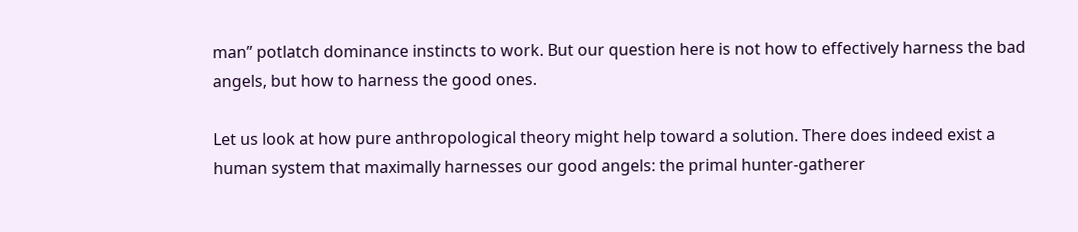man” potlatch dominance instincts to work. But our question here is not how to effectively harness the bad angels, but how to harness the good ones.

Let us look at how pure anthropological theory might help toward a solution. There does indeed exist a human system that maximally harnesses our good angels: the primal hunter-gatherer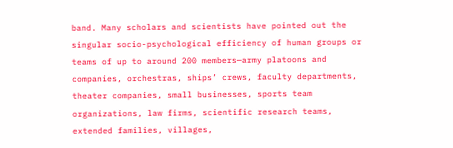band. Many scholars and scientists have pointed out the singular socio-psychological efficiency of human groups or teams of up to around 200 members—army platoons and companies, orchestras, ships’ crews, faculty departments, theater companies, small businesses, sports team organizations, law firms, scientific research teams, extended families, villages,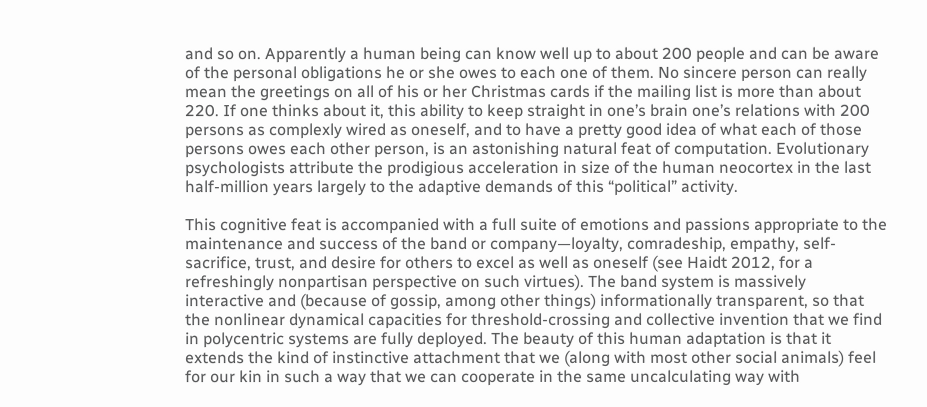and so on. Apparently a human being can know well up to about 200 people and can be aware of the personal obligations he or she owes to each one of them. No sincere person can really mean the greetings on all of his or her Christmas cards if the mailing list is more than about 220. If one thinks about it, this ability to keep straight in one’s brain one’s relations with 200 persons as complexly wired as oneself, and to have a pretty good idea of what each of those persons owes each other person, is an astonishing natural feat of computation. Evolutionary psychologists attribute the prodigious acceleration in size of the human neocortex in the last half-million years largely to the adaptive demands of this “political” activity.

This cognitive feat is accompanied with a full suite of emotions and passions appropriate to the maintenance and success of the band or company—loyalty, comradeship, empathy, self-sacrifice, trust, and desire for others to excel as well as oneself (see Haidt 2012, for a refreshingly nonpartisan perspective on such virtues). The band system is massively interactive and (because of gossip, among other things) informationally transparent, so that the nonlinear dynamical capacities for threshold-crossing and collective invention that we find in polycentric systems are fully deployed. The beauty of this human adaptation is that it extends the kind of instinctive attachment that we (along with most other social animals) feel for our kin in such a way that we can cooperate in the same uncalculating way with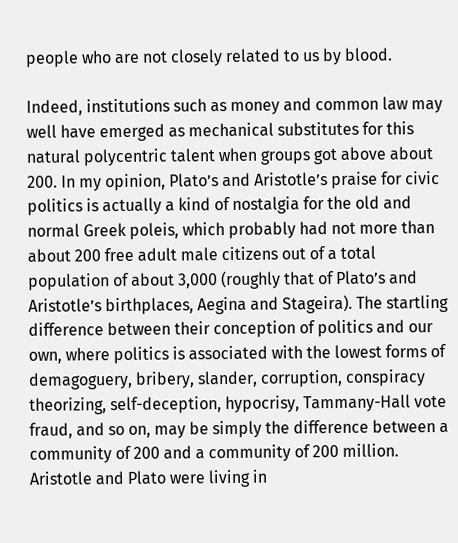people who are not closely related to us by blood.

Indeed, institutions such as money and common law may well have emerged as mechanical substitutes for this natural polycentric talent when groups got above about 200. In my opinion, Plato’s and Aristotle’s praise for civic politics is actually a kind of nostalgia for the old and normal Greek poleis, which probably had not more than about 200 free adult male citizens out of a total population of about 3,000 (roughly that of Plato’s and Aristotle’s birthplaces, Aegina and Stageira). The startling difference between their conception of politics and our own, where politics is associated with the lowest forms of demagoguery, bribery, slander, corruption, conspiracy theorizing, self-deception, hypocrisy, Tammany-Hall vote fraud, and so on, may be simply the difference between a community of 200 and a community of 200 million. Aristotle and Plato were living in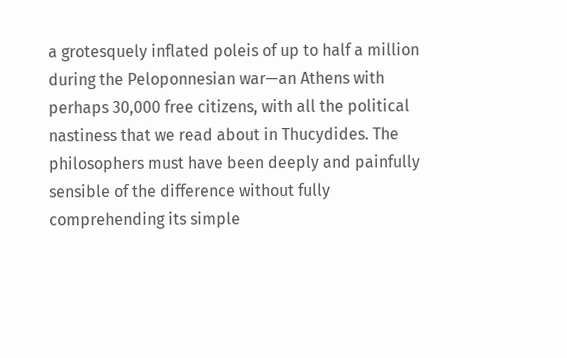a grotesquely inflated poleis of up to half a million during the Peloponnesian war—an Athens with perhaps 30,000 free citizens, with all the political nastiness that we read about in Thucydides. The philosophers must have been deeply and painfully sensible of the difference without fully comprehending its simple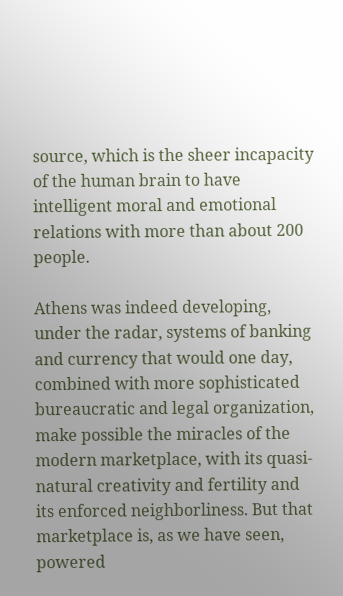source, which is the sheer incapacity of the human brain to have intelligent moral and emotional relations with more than about 200 people.

Athens was indeed developing, under the radar, systems of banking and currency that would one day, combined with more sophisticated bureaucratic and legal organization, make possible the miracles of the modern marketplace, with its quasi-natural creativity and fertility and its enforced neighborliness. But that marketplace is, as we have seen, powered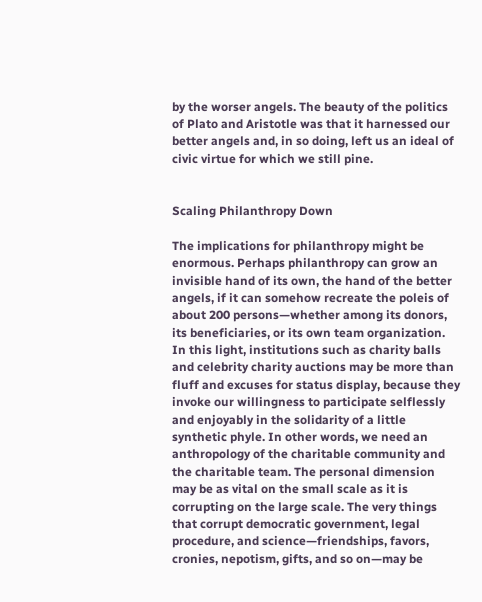by the worser angels. The beauty of the politics of Plato and Aristotle was that it harnessed our better angels and, in so doing, left us an ideal of civic virtue for which we still pine.


Scaling Philanthropy Down

The implications for philanthropy might be enormous. Perhaps philanthropy can grow an invisible hand of its own, the hand of the better angels, if it can somehow recreate the poleis of about 200 persons—whether among its donors, its beneficiaries, or its own team organization. In this light, institutions such as charity balls and celebrity charity auctions may be more than fluff and excuses for status display, because they invoke our willingness to participate selflessly and enjoyably in the solidarity of a little synthetic phyle. In other words, we need an anthropology of the charitable community and the charitable team. The personal dimension may be as vital on the small scale as it is corrupting on the large scale. The very things that corrupt democratic government, legal procedure, and science—friendships, favors, cronies, nepotism, gifts, and so on—may be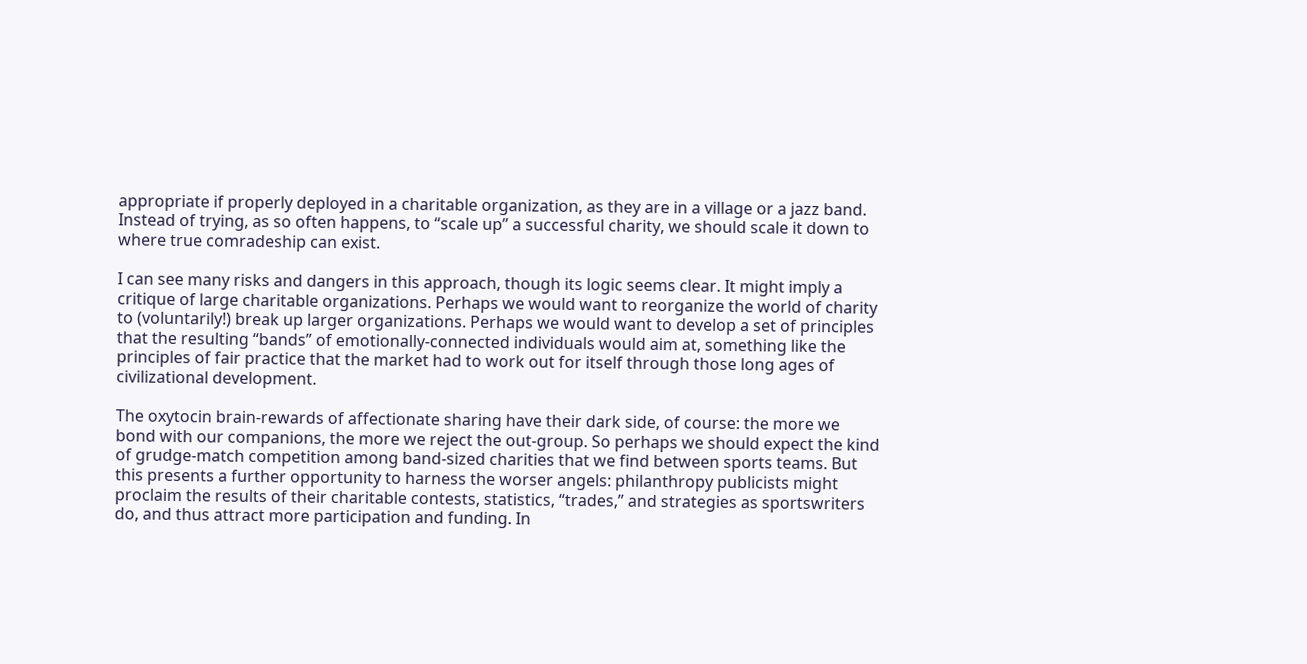appropriate if properly deployed in a charitable organization, as they are in a village or a jazz band. Instead of trying, as so often happens, to “scale up” a successful charity, we should scale it down to where true comradeship can exist.

I can see many risks and dangers in this approach, though its logic seems clear. It might imply a critique of large charitable organizations. Perhaps we would want to reorganize the world of charity to (voluntarily!) break up larger organizations. Perhaps we would want to develop a set of principles that the resulting “bands” of emotionally-connected individuals would aim at, something like the principles of fair practice that the market had to work out for itself through those long ages of civilizational development.

The oxytocin brain-rewards of affectionate sharing have their dark side, of course: the more we bond with our companions, the more we reject the out-group. So perhaps we should expect the kind of grudge-match competition among band-sized charities that we find between sports teams. But this presents a further opportunity to harness the worser angels: philanthropy publicists might proclaim the results of their charitable contests, statistics, “trades,” and strategies as sportswriters do, and thus attract more participation and funding. In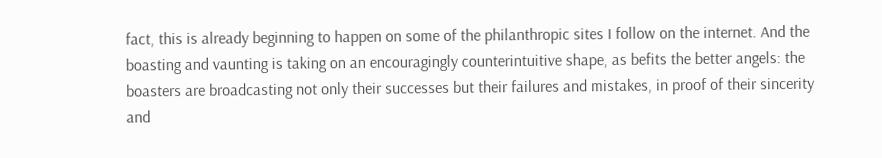fact, this is already beginning to happen on some of the philanthropic sites I follow on the internet. And the boasting and vaunting is taking on an encouragingly counterintuitive shape, as befits the better angels: the boasters are broadcasting not only their successes but their failures and mistakes, in proof of their sincerity and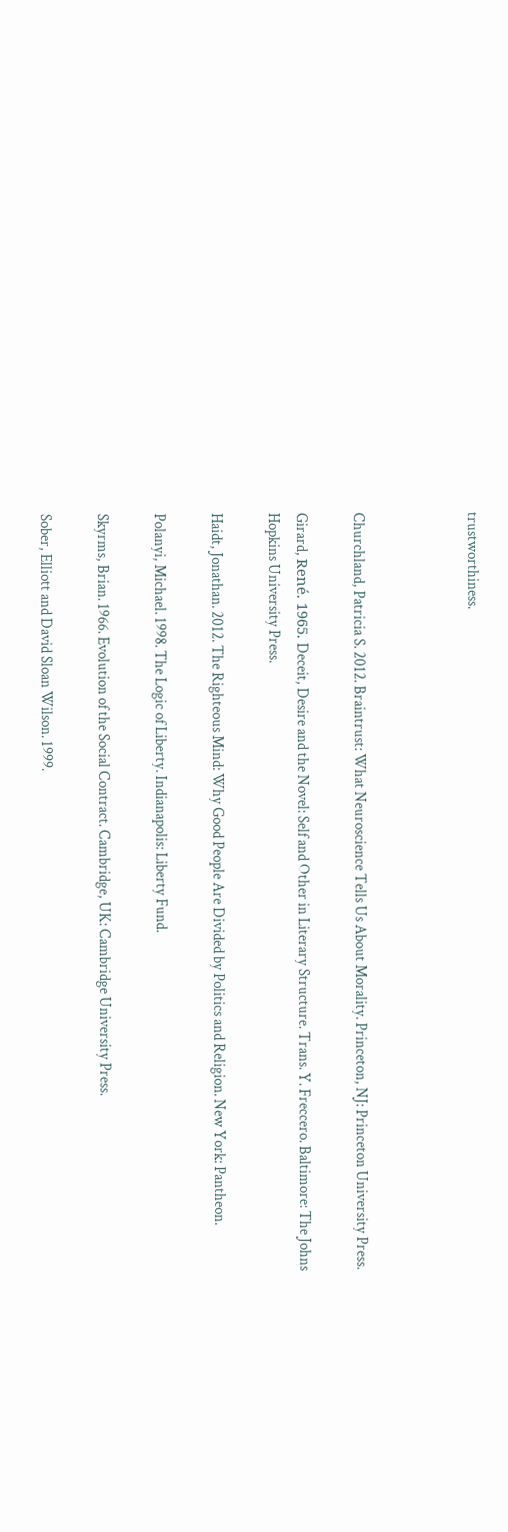trustworthiness.



Churchland, Patricia S. 2012. Braintrust: What Neuroscience Tells Us About Morality. Princeton, NJ: Princeton University Press.

Girard, René. 1965. Deceit, Desire and the Novel: Self and Other in Literary Structure. Trans. Y. Freccero. Baltimore: The Johns Hopkins University Press.

Haidt, Jonathan. 2012. The Righteous Mind: Why Good People Are Divided by Politics and Religion. New York: Pantheon.

Polanyi, Michael. 1998. The Logic of Liberty. Indianapolis: Liberty Fund.

Skyrms, Brian. 1966. Evolution of the Social Contract. Cambridge, UK: Cambridge University Press.

Sober, Elliott and David Sloan Wilson. 1999.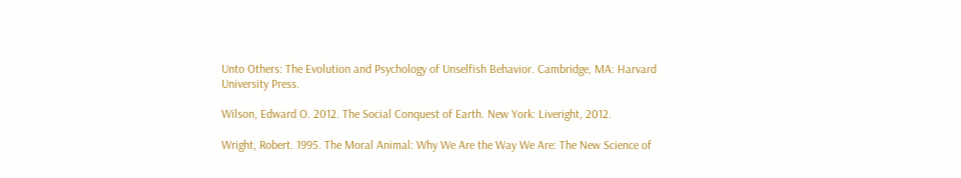Unto Others: The Evolution and Psychology of Unselfish Behavior. Cambridge, MA: Harvard University Press.

Wilson, Edward O. 2012. The Social Conquest of Earth. New York: Liveright, 2012.

Wright, Robert. 1995. The Moral Animal: Why We Are the Way We Are: The New Science of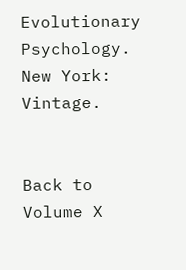Evolutionary Psychology. New York: Vintage.


Back to Volume X